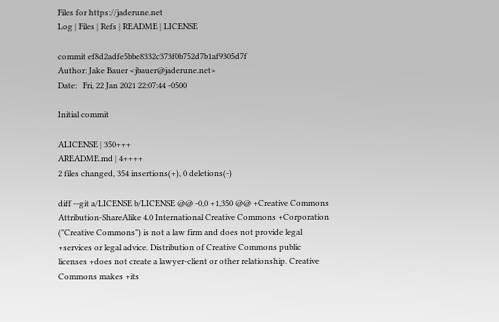Files for https://jaderune.net
Log | Files | Refs | README | LICENSE

commit ef8d2adfe5bbe8332c373f0b752d7b1af9305d7f
Author: Jake Bauer <jbauer@jaderune.net>
Date:   Fri, 22 Jan 2021 22:07:44 -0500

Initial commit

ALICENSE | 350+++
AREADME.md | 4++++
2 files changed, 354 insertions(+), 0 deletions(-)

diff --git a/LICENSE b/LICENSE @@ -0,0 +1,350 @@ +Creative Commons Attribution-ShareAlike 4.0 International Creative Commons +Corporation ("Creative Commons") is not a law firm and does not provide legal +services or legal advice. Distribution of Creative Commons public licenses +does not create a lawyer-client or other relationship. Creative Commons makes +its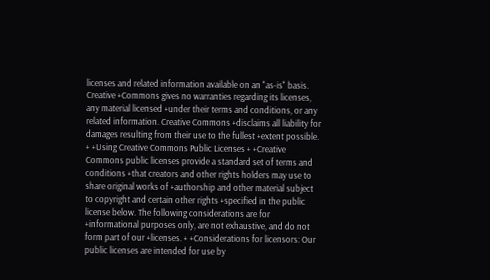licenses and related information available on an "as-is" basis. Creative +Commons gives no warranties regarding its licenses, any material licensed +under their terms and conditions, or any related information. Creative Commons +disclaims all liability for damages resulting from their use to the fullest +extent possible. + +Using Creative Commons Public Licenses + +Creative Commons public licenses provide a standard set of terms and conditions +that creators and other rights holders may use to share original works of +authorship and other material subject to copyright and certain other rights +specified in the public license below. The following considerations are for +informational purposes only, are not exhaustive, and do not form part of our +licenses. + +Considerations for licensors: Our public licenses are intended for use by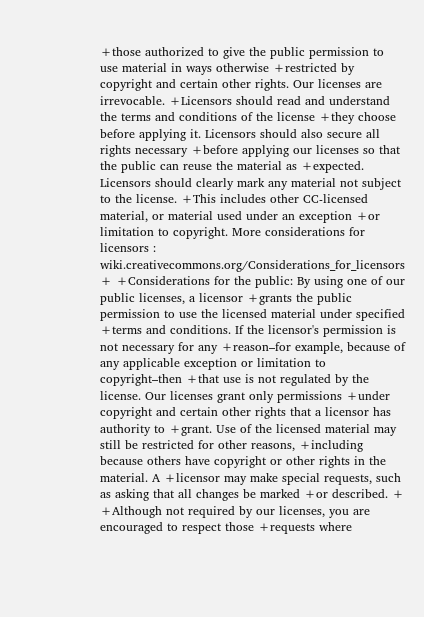+those authorized to give the public permission to use material in ways otherwise +restricted by copyright and certain other rights. Our licenses are irrevocable. +Licensors should read and understand the terms and conditions of the license +they choose before applying it. Licensors should also secure all rights necessary +before applying our licenses so that the public can reuse the material as +expected. Licensors should clearly mark any material not subject to the license. +This includes other CC-licensed material, or material used under an exception +or limitation to copyright. More considerations for licensors : wiki.creativecommons.org/Considerations_for_licensors + +Considerations for the public: By using one of our public licenses, a licensor +grants the public permission to use the licensed material under specified +terms and conditions. If the licensor's permission is not necessary for any +reason–for example, because of any applicable exception or limitation to copyright–then +that use is not regulated by the license. Our licenses grant only permissions +under copyright and certain other rights that a licensor has authority to +grant. Use of the licensed material may still be restricted for other reasons, +including because others have copyright or other rights in the material. A +licensor may make special requests, such as asking that all changes be marked +or described. + +Although not required by our licenses, you are encouraged to respect those +requests where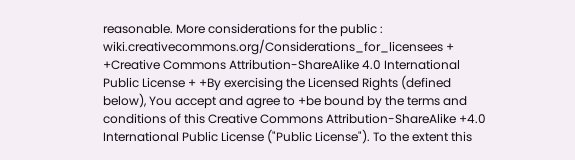reasonable. More considerations for the public : wiki.creativecommons.org/Considerations_for_licensees + +Creative Commons Attribution-ShareAlike 4.0 International Public License + +By exercising the Licensed Rights (defined below), You accept and agree to +be bound by the terms and conditions of this Creative Commons Attribution-ShareAlike +4.0 International Public License ("Public License"). To the extent this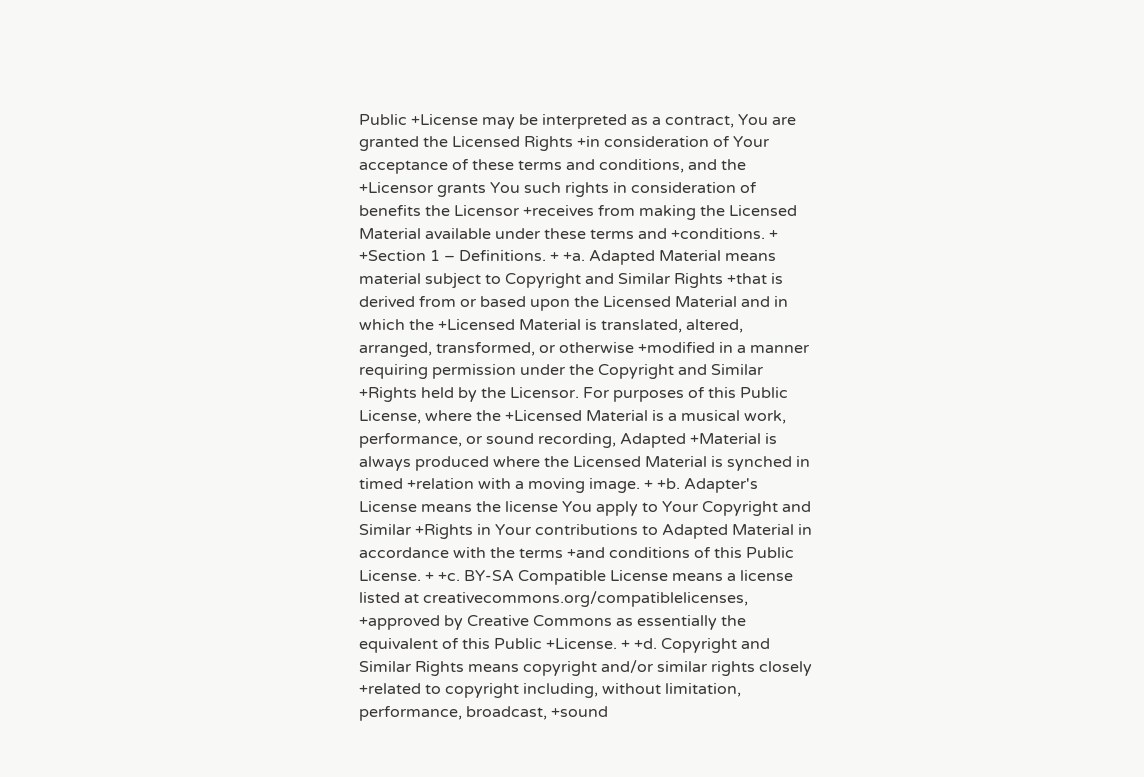Public +License may be interpreted as a contract, You are granted the Licensed Rights +in consideration of Your acceptance of these terms and conditions, and the +Licensor grants You such rights in consideration of benefits the Licensor +receives from making the Licensed Material available under these terms and +conditions. + +Section 1 – Definitions. + +a. Adapted Material means material subject to Copyright and Similar Rights +that is derived from or based upon the Licensed Material and in which the +Licensed Material is translated, altered, arranged, transformed, or otherwise +modified in a manner requiring permission under the Copyright and Similar +Rights held by the Licensor. For purposes of this Public License, where the +Licensed Material is a musical work, performance, or sound recording, Adapted +Material is always produced where the Licensed Material is synched in timed +relation with a moving image. + +b. Adapter's License means the license You apply to Your Copyright and Similar +Rights in Your contributions to Adapted Material in accordance with the terms +and conditions of this Public License. + +c. BY-SA Compatible License means a license listed at creativecommons.org/compatiblelicenses, +approved by Creative Commons as essentially the equivalent of this Public +License. + +d. Copyright and Similar Rights means copyright and/or similar rights closely +related to copyright including, without limitation, performance, broadcast, +sound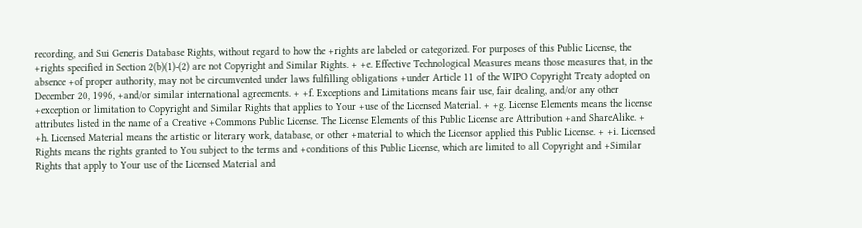recording, and Sui Generis Database Rights, without regard to how the +rights are labeled or categorized. For purposes of this Public License, the +rights specified in Section 2(b)(1)-(2) are not Copyright and Similar Rights. + +e. Effective Technological Measures means those measures that, in the absence +of proper authority, may not be circumvented under laws fulfilling obligations +under Article 11 of the WIPO Copyright Treaty adopted on December 20, 1996, +and/or similar international agreements. + +f. Exceptions and Limitations means fair use, fair dealing, and/or any other +exception or limitation to Copyright and Similar Rights that applies to Your +use of the Licensed Material. + +g. License Elements means the license attributes listed in the name of a Creative +Commons Public License. The License Elements of this Public License are Attribution +and ShareAlike. + +h. Licensed Material means the artistic or literary work, database, or other +material to which the Licensor applied this Public License. + +i. Licensed Rights means the rights granted to You subject to the terms and +conditions of this Public License, which are limited to all Copyright and +Similar Rights that apply to Your use of the Licensed Material and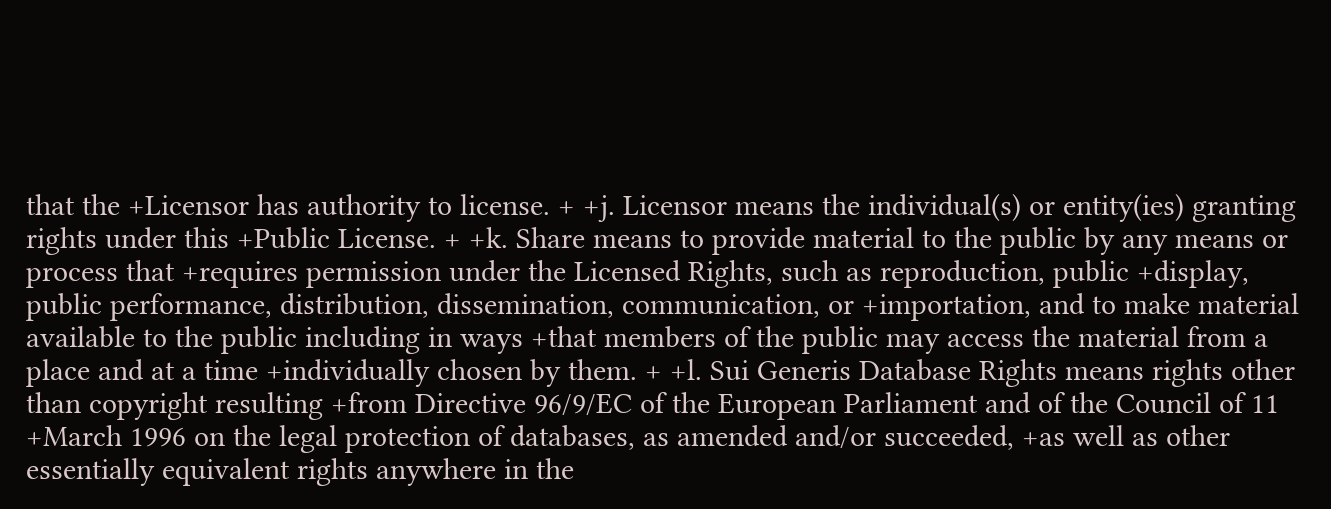that the +Licensor has authority to license. + +j. Licensor means the individual(s) or entity(ies) granting rights under this +Public License. + +k. Share means to provide material to the public by any means or process that +requires permission under the Licensed Rights, such as reproduction, public +display, public performance, distribution, dissemination, communication, or +importation, and to make material available to the public including in ways +that members of the public may access the material from a place and at a time +individually chosen by them. + +l. Sui Generis Database Rights means rights other than copyright resulting +from Directive 96/9/EC of the European Parliament and of the Council of 11 +March 1996 on the legal protection of databases, as amended and/or succeeded, +as well as other essentially equivalent rights anywhere in the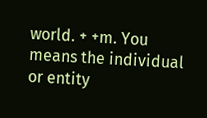world. + +m. You means the individual or entity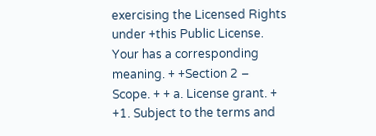exercising the Licensed Rights under +this Public License. Your has a corresponding meaning. + +Section 2 – Scope. + + a. License grant. + +1. Subject to the terms and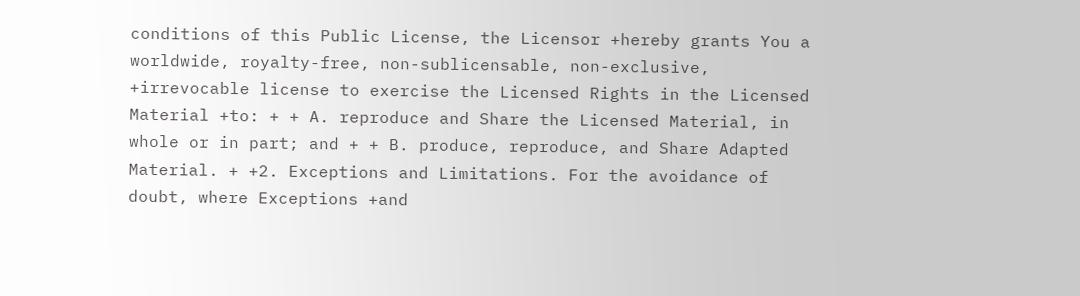conditions of this Public License, the Licensor +hereby grants You a worldwide, royalty-free, non-sublicensable, non-exclusive, +irrevocable license to exercise the Licensed Rights in the Licensed Material +to: + + A. reproduce and Share the Licensed Material, in whole or in part; and + + B. produce, reproduce, and Share Adapted Material. + +2. Exceptions and Limitations. For the avoidance of doubt, where Exceptions +and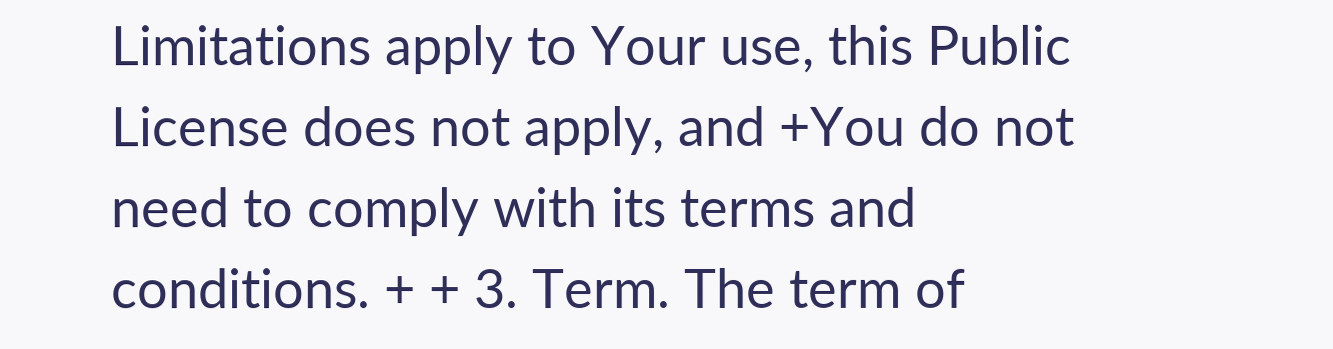Limitations apply to Your use, this Public License does not apply, and +You do not need to comply with its terms and conditions. + + 3. Term. The term of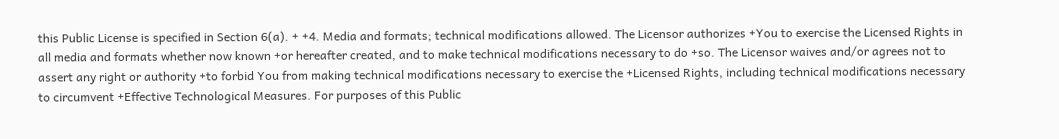this Public License is specified in Section 6(a). + +4. Media and formats; technical modifications allowed. The Licensor authorizes +You to exercise the Licensed Rights in all media and formats whether now known +or hereafter created, and to make technical modifications necessary to do +so. The Licensor waives and/or agrees not to assert any right or authority +to forbid You from making technical modifications necessary to exercise the +Licensed Rights, including technical modifications necessary to circumvent +Effective Technological Measures. For purposes of this Public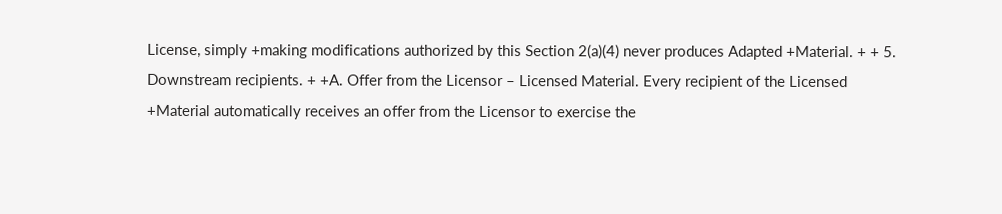License, simply +making modifications authorized by this Section 2(a)(4) never produces Adapted +Material. + + 5. Downstream recipients. + +A. Offer from the Licensor – Licensed Material. Every recipient of the Licensed +Material automatically receives an offer from the Licensor to exercise the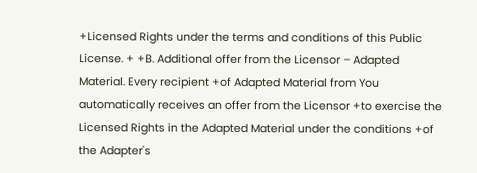+Licensed Rights under the terms and conditions of this Public License. + +B. Additional offer from the Licensor – Adapted Material. Every recipient +of Adapted Material from You automatically receives an offer from the Licensor +to exercise the Licensed Rights in the Adapted Material under the conditions +of the Adapter's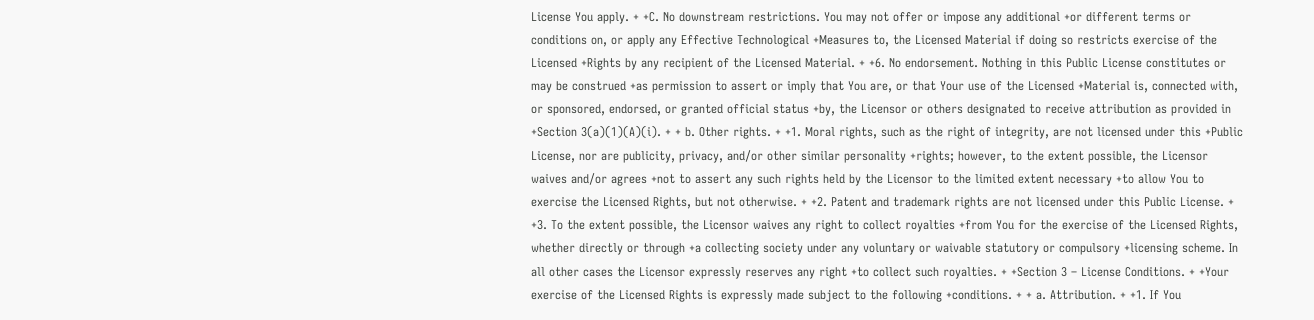License You apply. + +C. No downstream restrictions. You may not offer or impose any additional +or different terms or conditions on, or apply any Effective Technological +Measures to, the Licensed Material if doing so restricts exercise of the Licensed +Rights by any recipient of the Licensed Material. + +6. No endorsement. Nothing in this Public License constitutes or may be construed +as permission to assert or imply that You are, or that Your use of the Licensed +Material is, connected with, or sponsored, endorsed, or granted official status +by, the Licensor or others designated to receive attribution as provided in +Section 3(a)(1)(A)(i). + + b. Other rights. + +1. Moral rights, such as the right of integrity, are not licensed under this +Public License, nor are publicity, privacy, and/or other similar personality +rights; however, to the extent possible, the Licensor waives and/or agrees +not to assert any such rights held by the Licensor to the limited extent necessary +to allow You to exercise the Licensed Rights, but not otherwise. + +2. Patent and trademark rights are not licensed under this Public License. + +3. To the extent possible, the Licensor waives any right to collect royalties +from You for the exercise of the Licensed Rights, whether directly or through +a collecting society under any voluntary or waivable statutory or compulsory +licensing scheme. In all other cases the Licensor expressly reserves any right +to collect such royalties. + +Section 3 – License Conditions. + +Your exercise of the Licensed Rights is expressly made subject to the following +conditions. + + a. Attribution. + +1. If You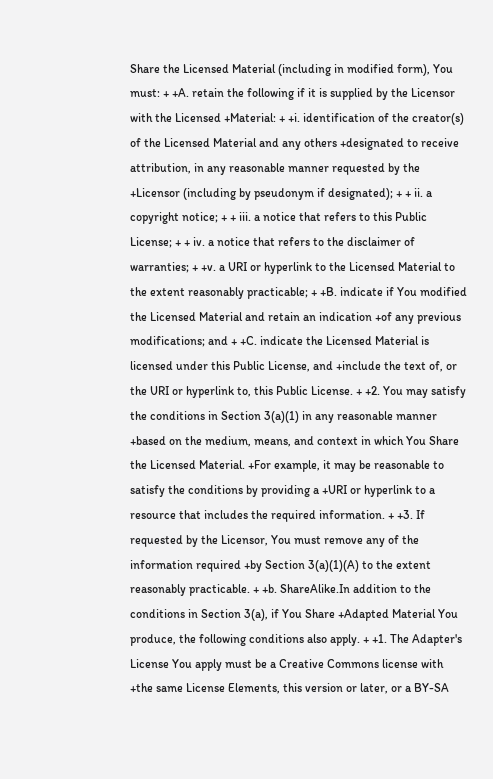Share the Licensed Material (including in modified form), You must: + +A. retain the following if it is supplied by the Licensor with the Licensed +Material: + +i. identification of the creator(s) of the Licensed Material and any others +designated to receive attribution, in any reasonable manner requested by the +Licensor (including by pseudonym if designated); + + ii. a copyright notice; + + iii. a notice that refers to this Public License; + + iv. a notice that refers to the disclaimer of warranties; + +v. a URI or hyperlink to the Licensed Material to the extent reasonably practicable; + +B. indicate if You modified the Licensed Material and retain an indication +of any previous modifications; and + +C. indicate the Licensed Material is licensed under this Public License, and +include the text of, or the URI or hyperlink to, this Public License. + +2. You may satisfy the conditions in Section 3(a)(1) in any reasonable manner +based on the medium, means, and context in which You Share the Licensed Material. +For example, it may be reasonable to satisfy the conditions by providing a +URI or hyperlink to a resource that includes the required information. + +3. If requested by the Licensor, You must remove any of the information required +by Section 3(a)(1)(A) to the extent reasonably practicable. + +b. ShareAlike.In addition to the conditions in Section 3(a), if You Share +Adapted Material You produce, the following conditions also apply. + +1. The Adapter's License You apply must be a Creative Commons license with +the same License Elements, this version or later, or a BY-SA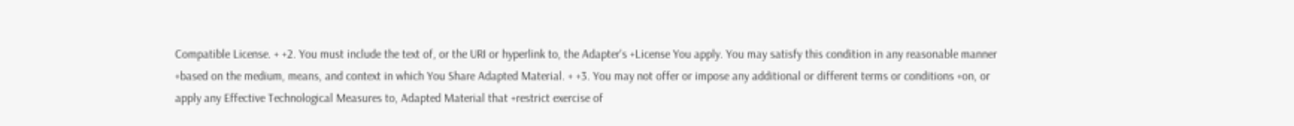Compatible License. + +2. You must include the text of, or the URI or hyperlink to, the Adapter's +License You apply. You may satisfy this condition in any reasonable manner +based on the medium, means, and context in which You Share Adapted Material. + +3. You may not offer or impose any additional or different terms or conditions +on, or apply any Effective Technological Measures to, Adapted Material that +restrict exercise of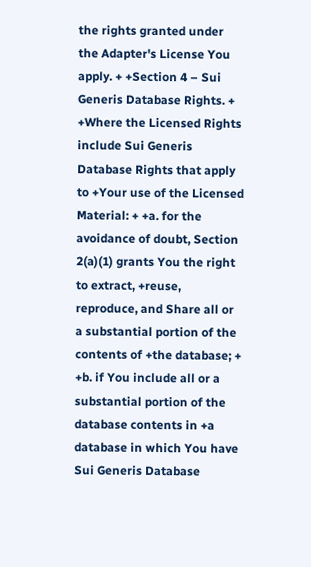the rights granted under the Adapter's License You apply. + +Section 4 – Sui Generis Database Rights. + +Where the Licensed Rights include Sui Generis Database Rights that apply to +Your use of the Licensed Material: + +a. for the avoidance of doubt, Section 2(a)(1) grants You the right to extract, +reuse, reproduce, and Share all or a substantial portion of the contents of +the database; + +b. if You include all or a substantial portion of the database contents in +a database in which You have Sui Generis Database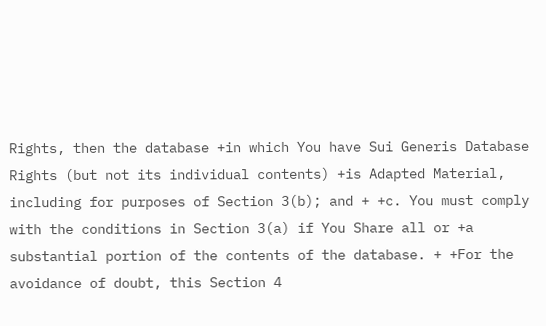Rights, then the database +in which You have Sui Generis Database Rights (but not its individual contents) +is Adapted Material, including for purposes of Section 3(b); and + +c. You must comply with the conditions in Section 3(a) if You Share all or +a substantial portion of the contents of the database. + +For the avoidance of doubt, this Section 4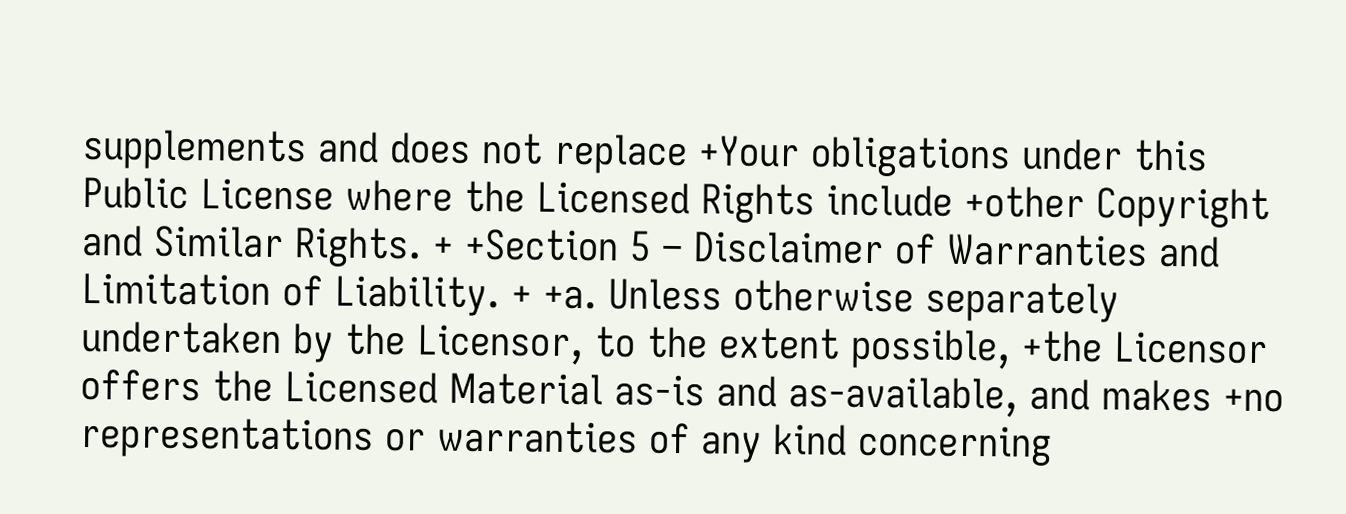supplements and does not replace +Your obligations under this Public License where the Licensed Rights include +other Copyright and Similar Rights. + +Section 5 – Disclaimer of Warranties and Limitation of Liability. + +a. Unless otherwise separately undertaken by the Licensor, to the extent possible, +the Licensor offers the Licensed Material as-is and as-available, and makes +no representations or warranties of any kind concerning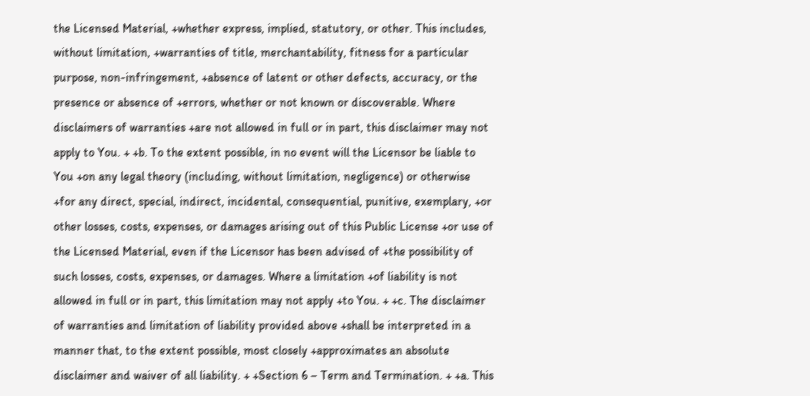the Licensed Material, +whether express, implied, statutory, or other. This includes, without limitation, +warranties of title, merchantability, fitness for a particular purpose, non-infringement, +absence of latent or other defects, accuracy, or the presence or absence of +errors, whether or not known or discoverable. Where disclaimers of warranties +are not allowed in full or in part, this disclaimer may not apply to You. + +b. To the extent possible, in no event will the Licensor be liable to You +on any legal theory (including, without limitation, negligence) or otherwise +for any direct, special, indirect, incidental, consequential, punitive, exemplary, +or other losses, costs, expenses, or damages arising out of this Public License +or use of the Licensed Material, even if the Licensor has been advised of +the possibility of such losses, costs, expenses, or damages. Where a limitation +of liability is not allowed in full or in part, this limitation may not apply +to You. + +c. The disclaimer of warranties and limitation of liability provided above +shall be interpreted in a manner that, to the extent possible, most closely +approximates an absolute disclaimer and waiver of all liability. + +Section 6 – Term and Termination. + +a. This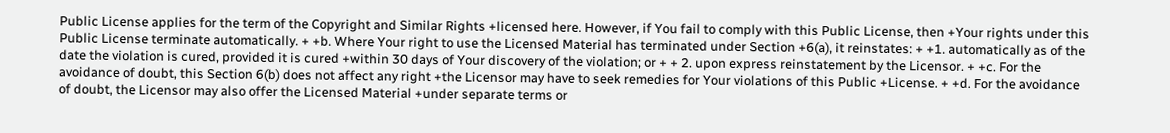Public License applies for the term of the Copyright and Similar Rights +licensed here. However, if You fail to comply with this Public License, then +Your rights under this Public License terminate automatically. + +b. Where Your right to use the Licensed Material has terminated under Section +6(a), it reinstates: + +1. automatically as of the date the violation is cured, provided it is cured +within 30 days of Your discovery of the violation; or + + 2. upon express reinstatement by the Licensor. + +c. For the avoidance of doubt, this Section 6(b) does not affect any right +the Licensor may have to seek remedies for Your violations of this Public +License. + +d. For the avoidance of doubt, the Licensor may also offer the Licensed Material +under separate terms or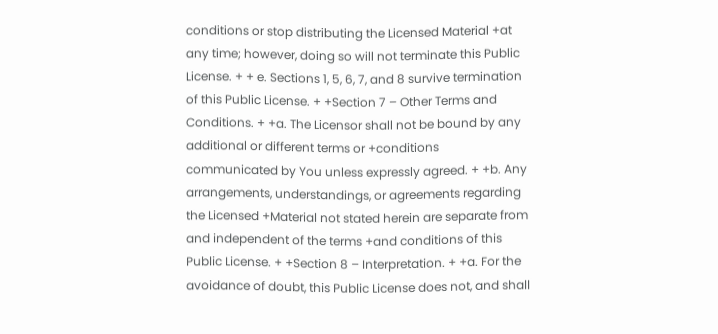conditions or stop distributing the Licensed Material +at any time; however, doing so will not terminate this Public License. + + e. Sections 1, 5, 6, 7, and 8 survive termination of this Public License. + +Section 7 – Other Terms and Conditions. + +a. The Licensor shall not be bound by any additional or different terms or +conditions communicated by You unless expressly agreed. + +b. Any arrangements, understandings, or agreements regarding the Licensed +Material not stated herein are separate from and independent of the terms +and conditions of this Public License. + +Section 8 – Interpretation. + +a. For the avoidance of doubt, this Public License does not, and shall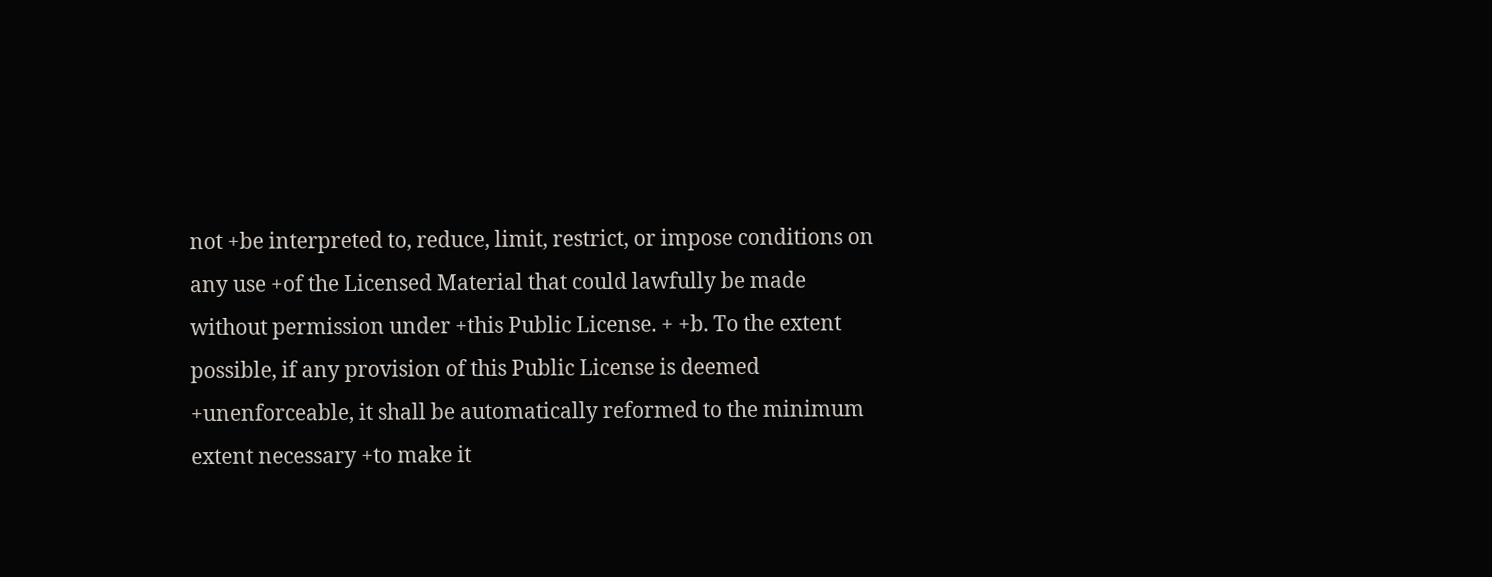not +be interpreted to, reduce, limit, restrict, or impose conditions on any use +of the Licensed Material that could lawfully be made without permission under +this Public License. + +b. To the extent possible, if any provision of this Public License is deemed +unenforceable, it shall be automatically reformed to the minimum extent necessary +to make it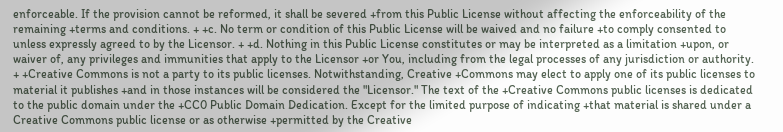enforceable. If the provision cannot be reformed, it shall be severed +from this Public License without affecting the enforceability of the remaining +terms and conditions. + +c. No term or condition of this Public License will be waived and no failure +to comply consented to unless expressly agreed to by the Licensor. + +d. Nothing in this Public License constitutes or may be interpreted as a limitation +upon, or waiver of, any privileges and immunities that apply to the Licensor +or You, including from the legal processes of any jurisdiction or authority. + +Creative Commons is not a party to its public licenses. Notwithstanding, Creative +Commons may elect to apply one of its public licenses to material it publishes +and in those instances will be considered the "Licensor." The text of the +Creative Commons public licenses is dedicated to the public domain under the +CC0 Public Domain Dedication. Except for the limited purpose of indicating +that material is shared under a Creative Commons public license or as otherwise +permitted by the Creative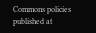Commons policies published at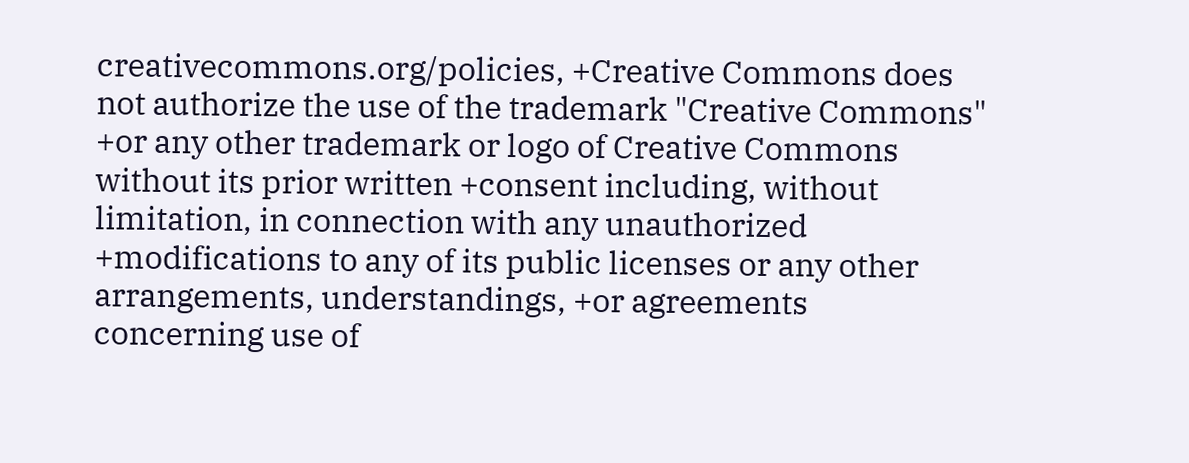creativecommons.org/policies, +Creative Commons does not authorize the use of the trademark "Creative Commons" +or any other trademark or logo of Creative Commons without its prior written +consent including, without limitation, in connection with any unauthorized +modifications to any of its public licenses or any other arrangements, understandings, +or agreements concerning use of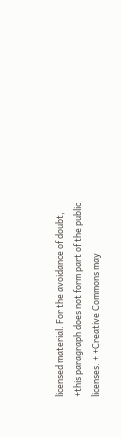licensed material. For the avoidance of doubt, +this paragraph does not form part of the public licenses. + +Creative Commons may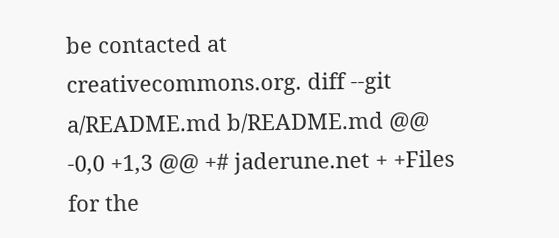be contacted at creativecommons.org. diff --git a/README.md b/README.md @@ -0,0 +1,3 @@ +# jaderune.net + +Files for the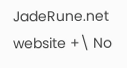JadeRune.net website +\ No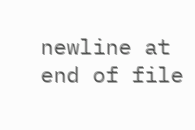newline at end of file